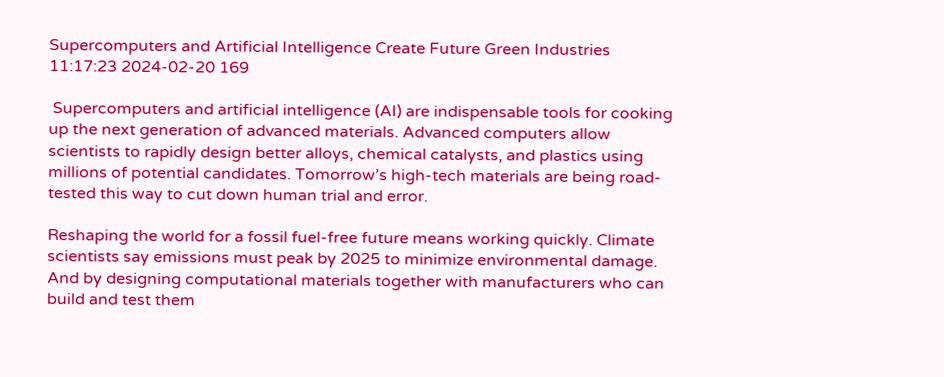Supercomputers and Artificial Intelligence Create Future Green Industries
11:17:23 2024-02-20 169

 Supercomputers and artificial intelligence (AI) are indispensable tools for cooking up the next generation of advanced materials. Advanced computers allow scientists to rapidly design better alloys, chemical catalysts, and plastics using millions of potential candidates. Tomorrow’s high-tech materials are being road-tested this way to cut down human trial and error.

Reshaping the world for a fossil fuel-free future means working quickly. Climate scientists say emissions must peak by 2025 to minimize environmental damage. And by designing computational materials together with manufacturers who can build and test them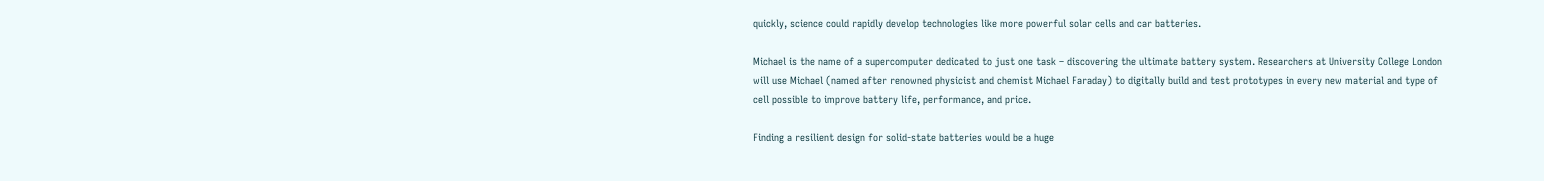quickly, science could rapidly develop technologies like more powerful solar cells and car batteries.

Michael is the name of a supercomputer dedicated to just one task – discovering the ultimate battery system. Researchers at University College London will use Michael (named after renowned physicist and chemist Michael Faraday) to digitally build and test prototypes in every new material and type of cell possible to improve battery life, performance, and price.

Finding a resilient design for solid-state batteries would be a huge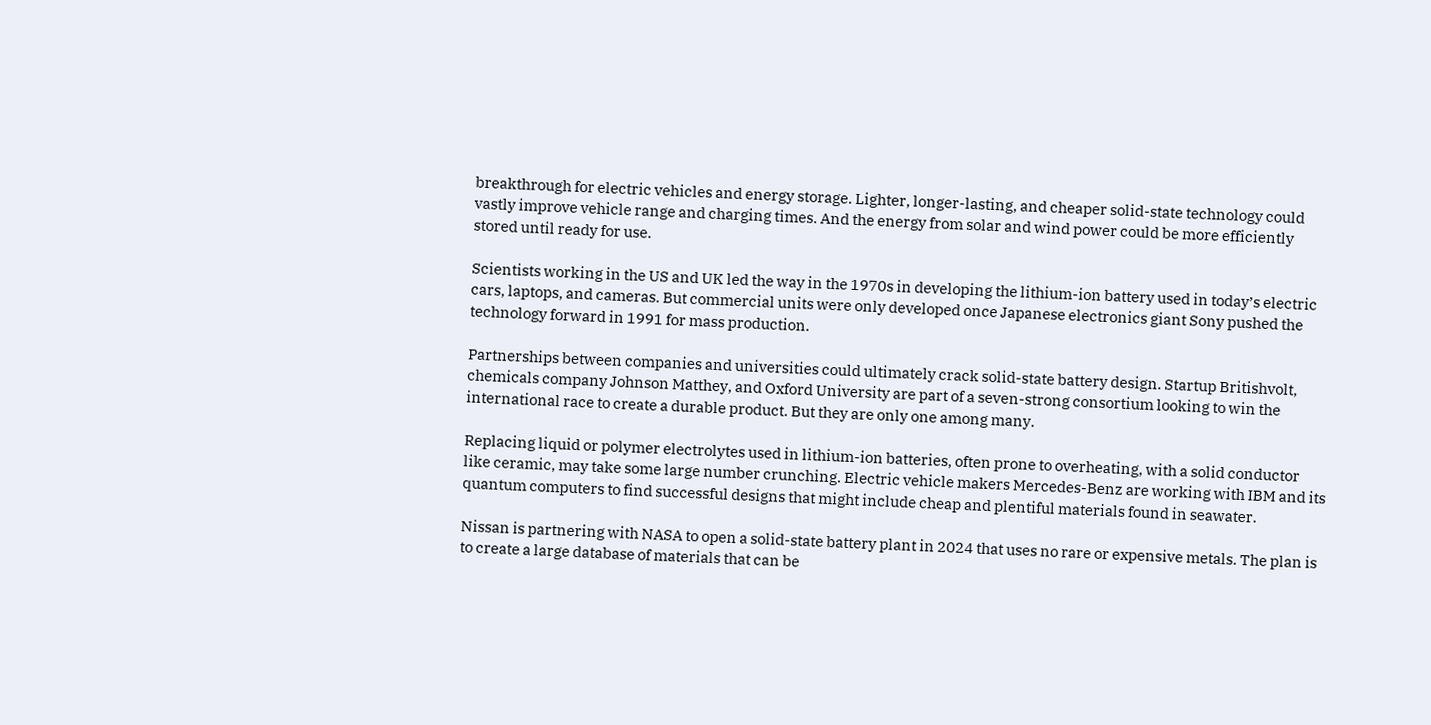breakthrough for electric vehicles and energy storage. Lighter, longer-lasting, and cheaper solid-state technology could vastly improve vehicle range and charging times. And the energy from solar and wind power could be more efficiently stored until ready for use.

Scientists working in the US and UK led the way in the 1970s in developing the lithium-ion battery used in today’s electric cars, laptops, and cameras. But commercial units were only developed once Japanese electronics giant Sony pushed the technology forward in 1991 for mass production.

Partnerships between companies and universities could ultimately crack solid-state battery design. Startup Britishvolt, chemicals company Johnson Matthey, and Oxford University are part of a seven-strong consortium looking to win the international race to create a durable product. But they are only one among many.

Replacing liquid or polymer electrolytes used in lithium-ion batteries, often prone to overheating, with a solid conductor like ceramic, may take some large number crunching. Electric vehicle makers Mercedes-Benz are working with IBM and its quantum computers to find successful designs that might include cheap and plentiful materials found in seawater.

Nissan is partnering with NASA to open a solid-state battery plant in 2024 that uses no rare or expensive metals. The plan is to create a large database of materials that can be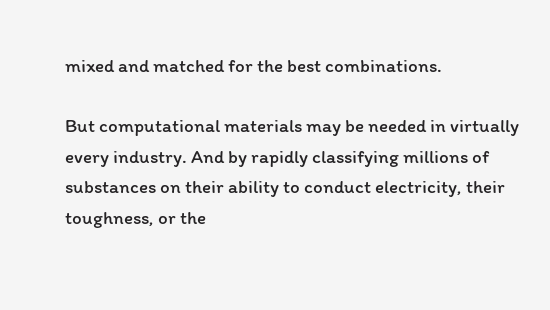mixed and matched for the best combinations.

But computational materials may be needed in virtually every industry. And by rapidly classifying millions of substances on their ability to conduct electricity, their toughness, or the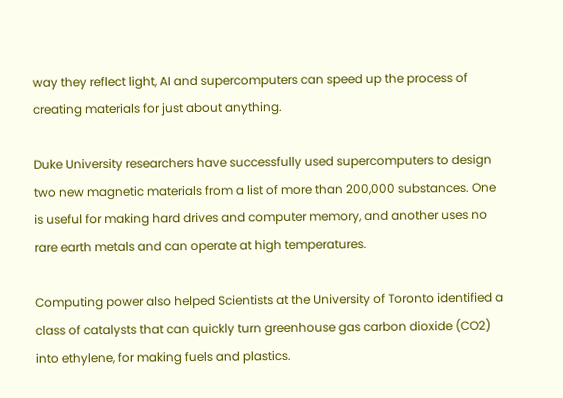way they reflect light, AI and supercomputers can speed up the process of creating materials for just about anything.

Duke University researchers have successfully used supercomputers to design two new magnetic materials from a list of more than 200,000 substances. One is useful for making hard drives and computer memory, and another uses no rare earth metals and can operate at high temperatures.

Computing power also helped Scientists at the University of Toronto identified a class of catalysts that can quickly turn greenhouse gas carbon dioxide (CO2) into ethylene, for making fuels and plastics.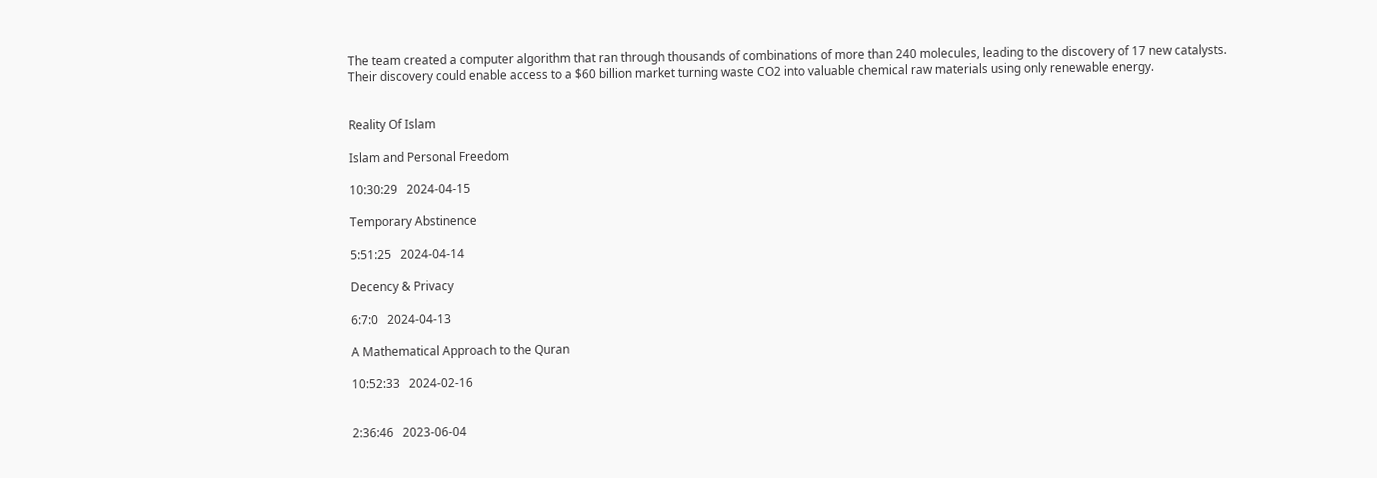The team created a computer algorithm that ran through thousands of combinations of more than 240 molecules, leading to the discovery of 17 new catalysts. Their discovery could enable access to a $60 billion market turning waste CO2 into valuable chemical raw materials using only renewable energy.


Reality Of Islam

Islam and Personal Freedom

10:30:29   2024-04-15

Temporary Abstinence

5:51:25   2024-04-14

Decency & Privacy

6:7:0   2024-04-13

A Mathematical Approach to the Quran

10:52:33   2024-02-16


2:36:46   2023-06-04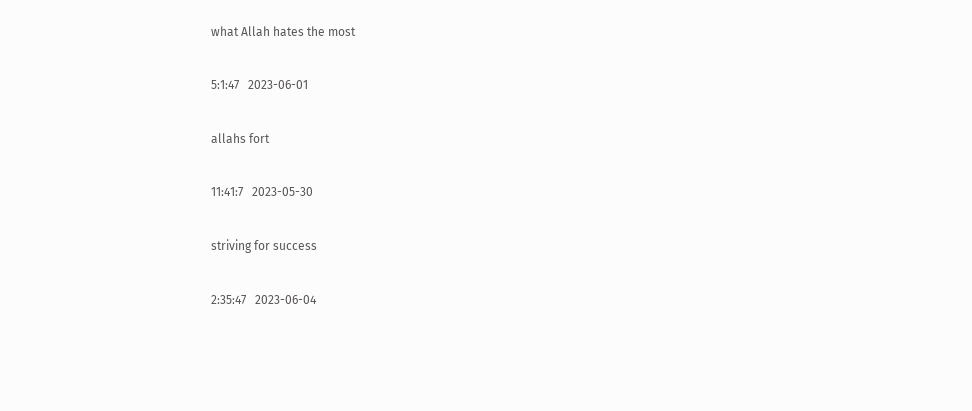what Allah hates the most

5:1:47   2023-06-01

allahs fort

11:41:7   2023-05-30

striving for success

2:35:47   2023-06-04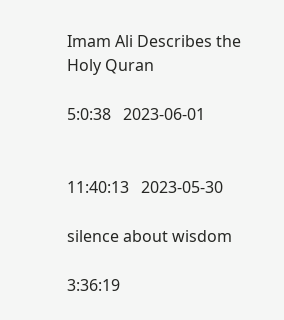Imam Ali Describes the Holy Quran

5:0:38   2023-06-01


11:40:13   2023-05-30

silence about wisdom

3:36:19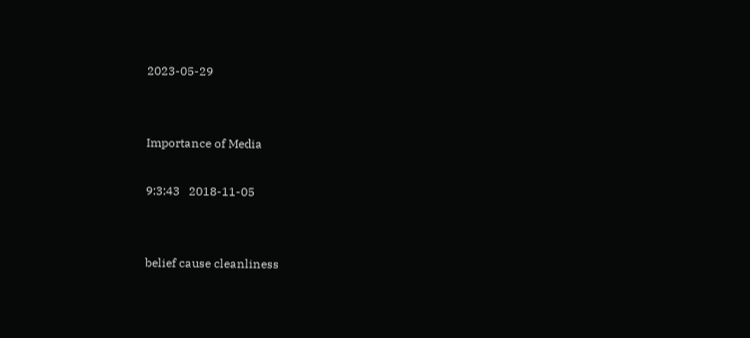2023-05-29


Importance of Media

9:3:43   2018-11-05


belief cause cleanliness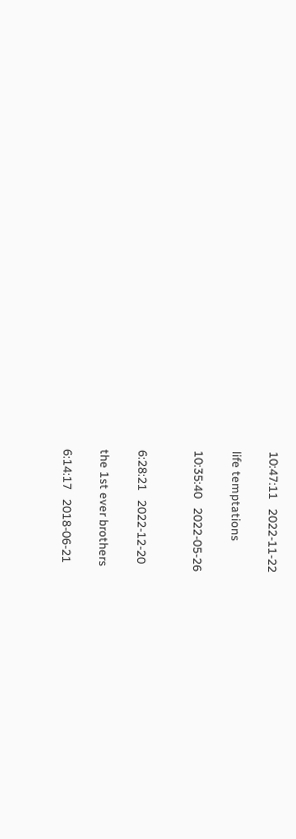10:47:11   2022-11-22

life temptations

10:35:40   2022-05-26


6:28:21   2022-12-20

the 1st ever brothers

6:14:17   2018-06-21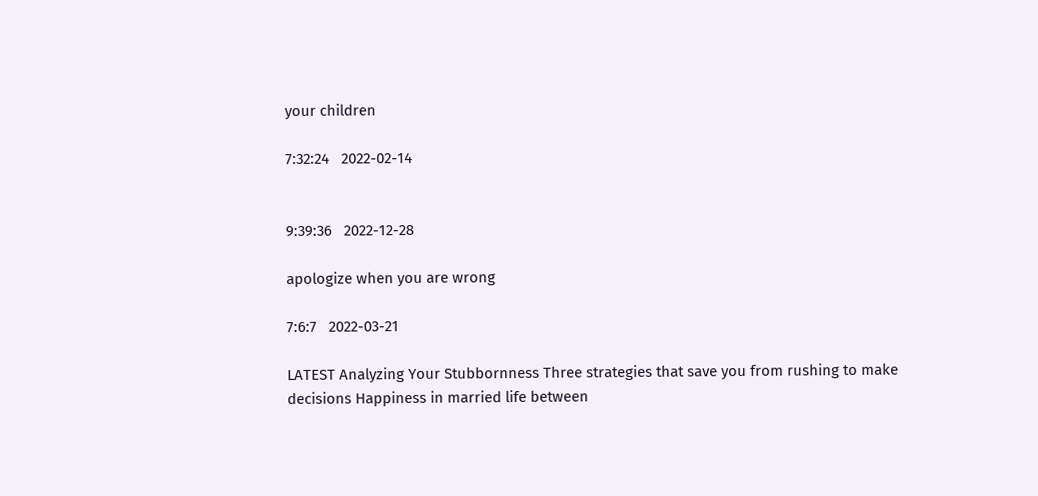your children

7:32:24   2022-02-14


9:39:36   2022-12-28

apologize when you are wrong

7:6:7   2022-03-21

LATEST Analyzing Your Stubbornness Three strategies that save you from rushing to make decisions Happiness in married life between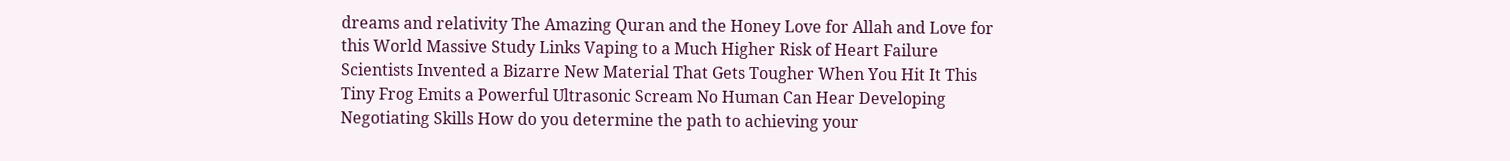dreams and relativity The Amazing Quran and the Honey Love for Allah and Love for this World Massive Study Links Vaping to a Much Higher Risk of Heart Failure Scientists Invented a Bizarre New Material That Gets Tougher When You Hit It This Tiny Frog Emits a Powerful Ultrasonic Scream No Human Can Hear Developing Negotiating Skills How do you determine the path to achieving your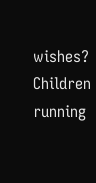wishes? Children running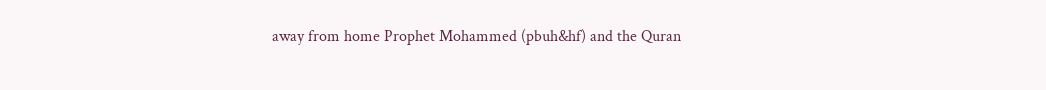away from home Prophet Mohammed (pbuh&hf) and the Quran